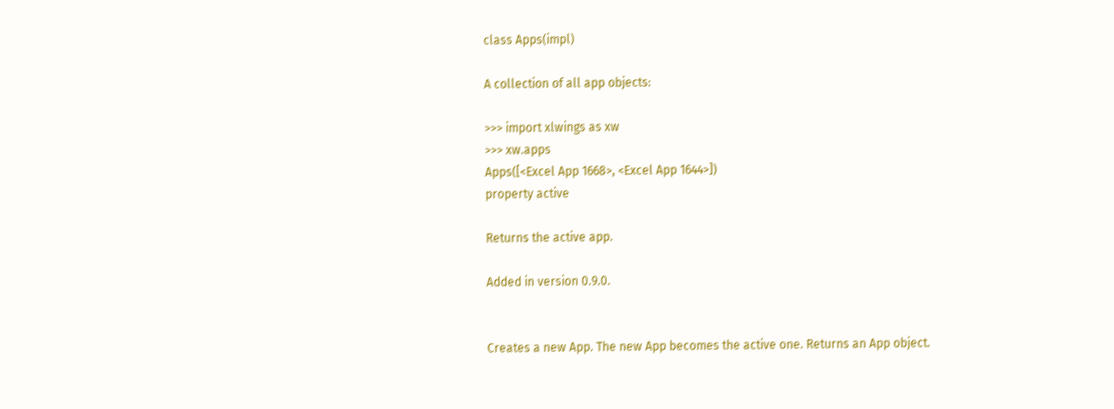class Apps(impl)

A collection of all app objects:

>>> import xlwings as xw
>>> xw.apps
Apps([<Excel App 1668>, <Excel App 1644>])
property active

Returns the active app.

Added in version 0.9.0.


Creates a new App. The new App becomes the active one. Returns an App object.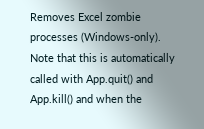Removes Excel zombie processes (Windows-only). Note that this is automatically called with App.quit() and App.kill() and when the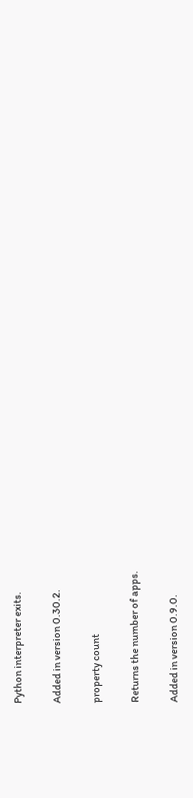Python interpreter exits.

Added in version 0.30.2.

property count

Returns the number of apps.

Added in version 0.9.0.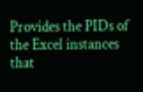Provides the PIDs of the Excel instances that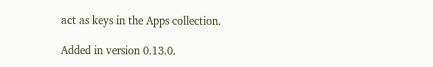act as keys in the Apps collection.

Added in version 0.13.0.